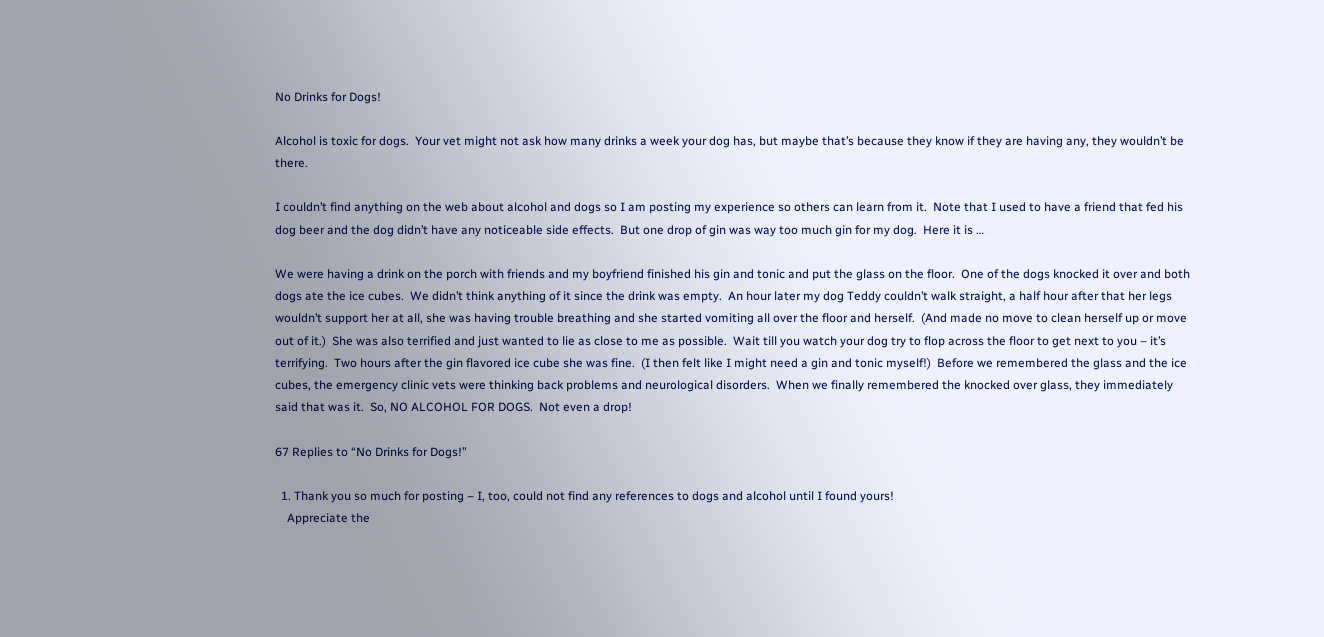No Drinks for Dogs!

Alcohol is toxic for dogs.  Your vet might not ask how many drinks a week your dog has, but maybe that’s because they know if they are having any, they wouldn’t be there.

I couldn’t find anything on the web about alcohol and dogs so I am posting my experience so others can learn from it.  Note that I used to have a friend that fed his dog beer and the dog didn’t have any noticeable side effects.  But one drop of gin was way too much gin for my dog.  Here it is …

We were having a drink on the porch with friends and my boyfriend finished his gin and tonic and put the glass on the floor.  One of the dogs knocked it over and both dogs ate the ice cubes.  We didn’t think anything of it since the drink was empty.  An hour later my dog Teddy couldn’t walk straight, a half hour after that her legs wouldn’t support her at all, she was having trouble breathing and she started vomiting all over the floor and herself.  (And made no move to clean herself up or move out of it.)  She was also terrified and just wanted to lie as close to me as possible.  Wait till you watch your dog try to flop across the floor to get next to you – it’s terrifying.  Two hours after the gin flavored ice cube she was fine.  (I then felt like I might need a gin and tonic myself!)  Before we remembered the glass and the ice cubes, the emergency clinic vets were thinking back problems and neurological disorders.  When we finally remembered the knocked over glass, they immediately said that was it.  So, NO ALCOHOL FOR DOGS.  Not even a drop!

67 Replies to “No Drinks for Dogs!”

  1. Thank you so much for posting – I, too, could not find any references to dogs and alcohol until I found yours!
    Appreciate the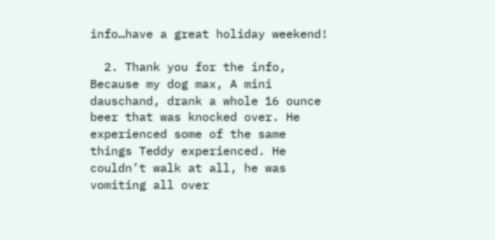info…have a great holiday weekend!

  2. Thank you for the info, Because my dog max, A mini dauschand, drank a whole 16 ounce beer that was knocked over. He experienced some of the same things Teddy experienced. He couldn’t walk at all, he was vomiting all over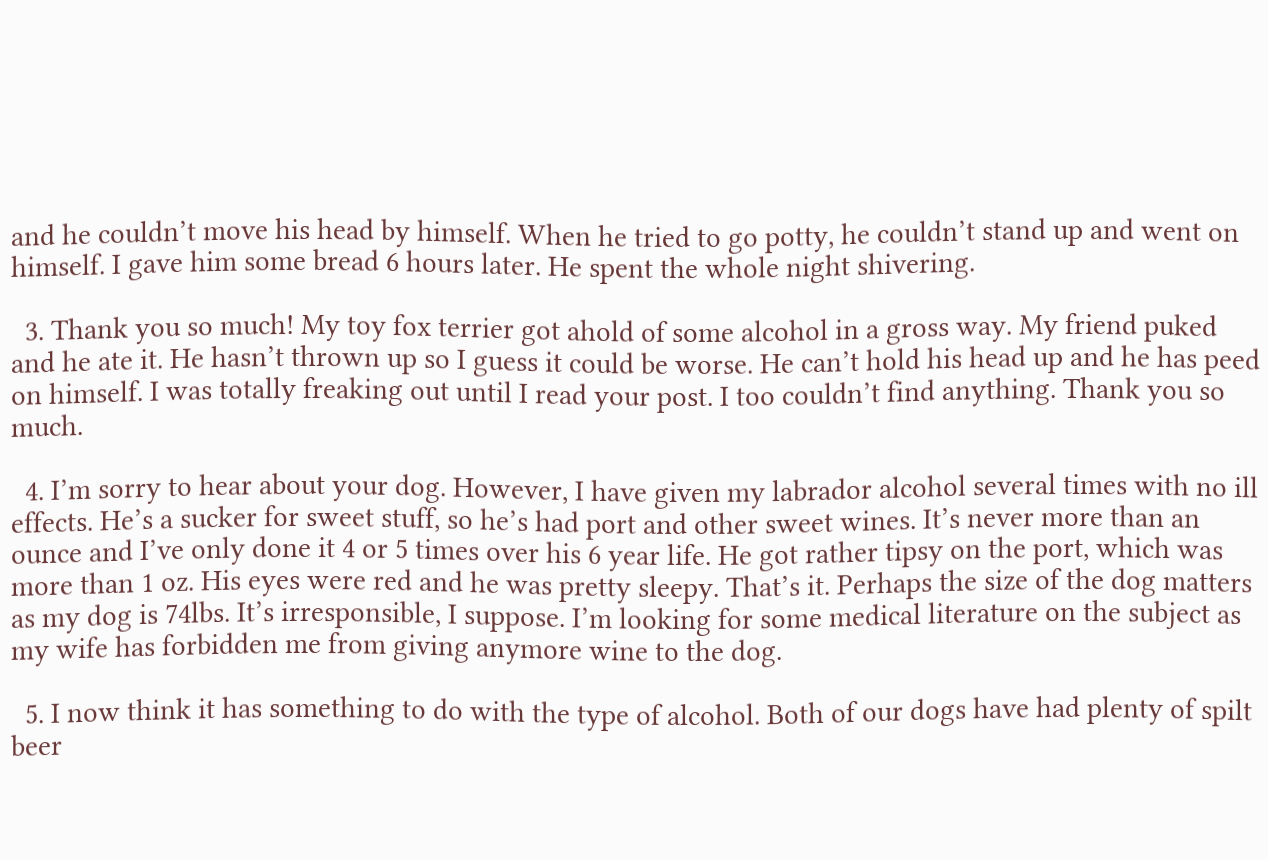and he couldn’t move his head by himself. When he tried to go potty, he couldn’t stand up and went on himself. I gave him some bread 6 hours later. He spent the whole night shivering.

  3. Thank you so much! My toy fox terrier got ahold of some alcohol in a gross way. My friend puked and he ate it. He hasn’t thrown up so I guess it could be worse. He can’t hold his head up and he has peed on himself. I was totally freaking out until I read your post. I too couldn’t find anything. Thank you so much.

  4. I’m sorry to hear about your dog. However, I have given my labrador alcohol several times with no ill effects. He’s a sucker for sweet stuff, so he’s had port and other sweet wines. It’s never more than an ounce and I’ve only done it 4 or 5 times over his 6 year life. He got rather tipsy on the port, which was more than 1 oz. His eyes were red and he was pretty sleepy. That’s it. Perhaps the size of the dog matters as my dog is 74lbs. It’s irresponsible, I suppose. I’m looking for some medical literature on the subject as my wife has forbidden me from giving anymore wine to the dog.

  5. I now think it has something to do with the type of alcohol. Both of our dogs have had plenty of spilt beer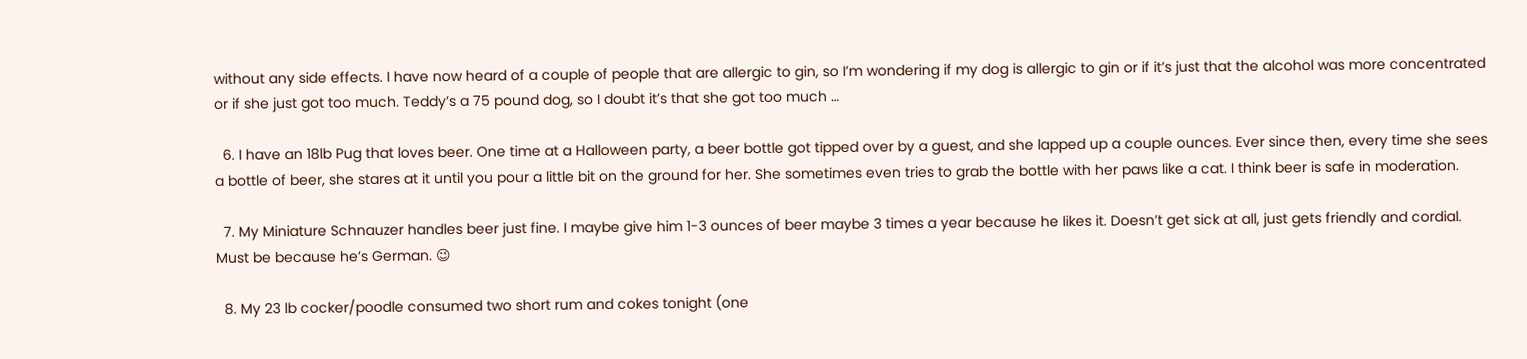without any side effects. I have now heard of a couple of people that are allergic to gin, so I’m wondering if my dog is allergic to gin or if it’s just that the alcohol was more concentrated or if she just got too much. Teddy’s a 75 pound dog, so I doubt it’s that she got too much …

  6. I have an 18lb Pug that loves beer. One time at a Halloween party, a beer bottle got tipped over by a guest, and she lapped up a couple ounces. Ever since then, every time she sees a bottle of beer, she stares at it until you pour a little bit on the ground for her. She sometimes even tries to grab the bottle with her paws like a cat. I think beer is safe in moderation.

  7. My Miniature Schnauzer handles beer just fine. I maybe give him 1-3 ounces of beer maybe 3 times a year because he likes it. Doesn’t get sick at all, just gets friendly and cordial. Must be because he’s German. 😉

  8. My 23 lb cocker/poodle consumed two short rum and cokes tonight (one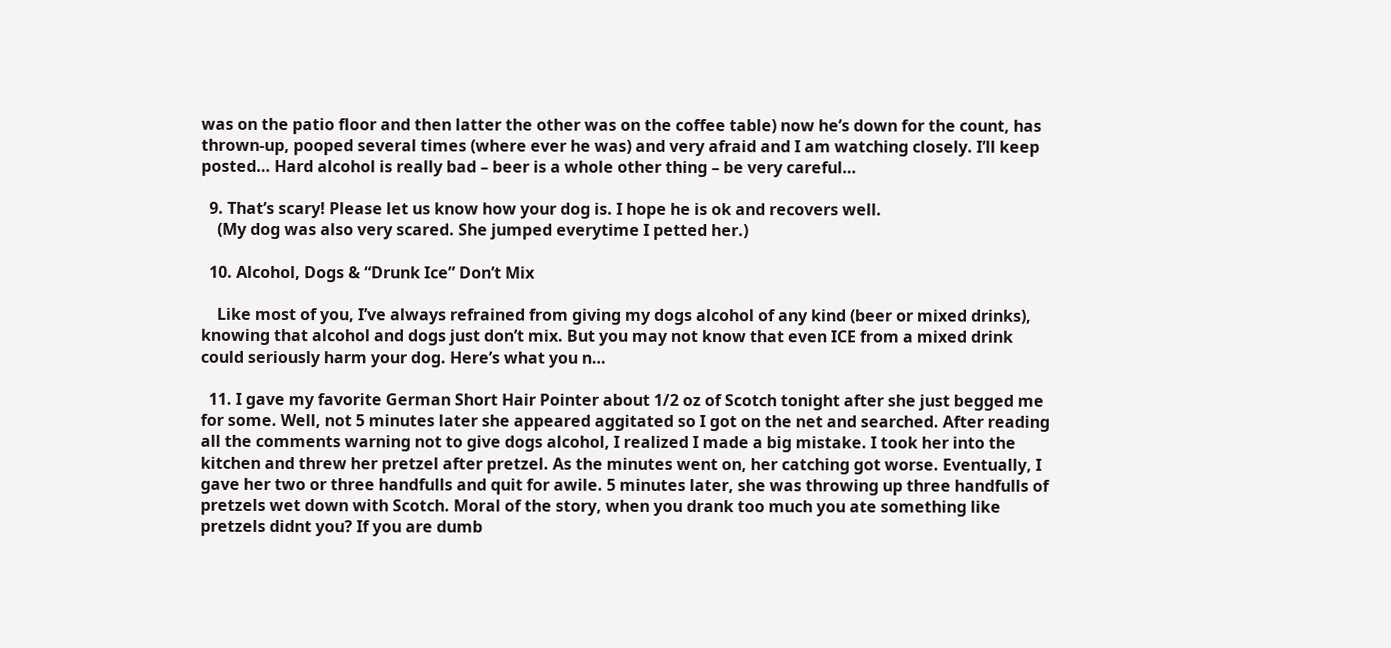was on the patio floor and then latter the other was on the coffee table) now he’s down for the count, has thrown-up, pooped several times (where ever he was) and very afraid and I am watching closely. I’ll keep posted… Hard alcohol is really bad – beer is a whole other thing – be very careful…

  9. That’s scary! Please let us know how your dog is. I hope he is ok and recovers well.
    (My dog was also very scared. She jumped everytime I petted her.)

  10. Alcohol, Dogs & “Drunk Ice” Don’t Mix

    Like most of you, I’ve always refrained from giving my dogs alcohol of any kind (beer or mixed drinks), knowing that alcohol and dogs just don’t mix. But you may not know that even ICE from a mixed drink could seriously harm your dog. Here’s what you n…

  11. I gave my favorite German Short Hair Pointer about 1/2 oz of Scotch tonight after she just begged me for some. Well, not 5 minutes later she appeared aggitated so I got on the net and searched. After reading all the comments warning not to give dogs alcohol, I realized I made a big mistake. I took her into the kitchen and threw her pretzel after pretzel. As the minutes went on, her catching got worse. Eventually, I gave her two or three handfulls and quit for awile. 5 minutes later, she was throwing up three handfulls of pretzels wet down with Scotch. Moral of the story, when you drank too much you ate something like pretzels didnt you? If you are dumb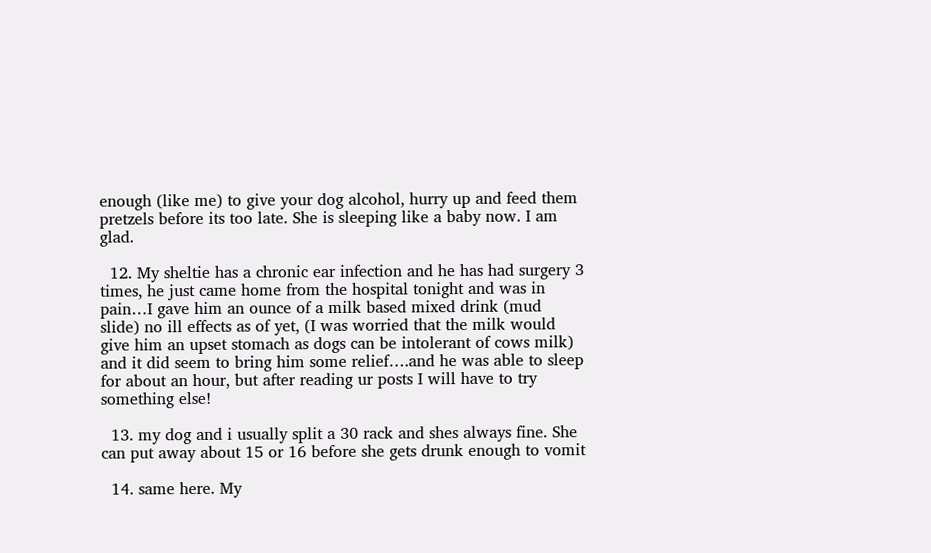enough (like me) to give your dog alcohol, hurry up and feed them pretzels before its too late. She is sleeping like a baby now. I am glad.

  12. My sheltie has a chronic ear infection and he has had surgery 3 times, he just came home from the hospital tonight and was in pain…I gave him an ounce of a milk based mixed drink (mud slide) no ill effects as of yet, (I was worried that the milk would give him an upset stomach as dogs can be intolerant of cows milk) and it did seem to bring him some relief….and he was able to sleep for about an hour, but after reading ur posts I will have to try something else!

  13. my dog and i usually split a 30 rack and shes always fine. She can put away about 15 or 16 before she gets drunk enough to vomit

  14. same here. My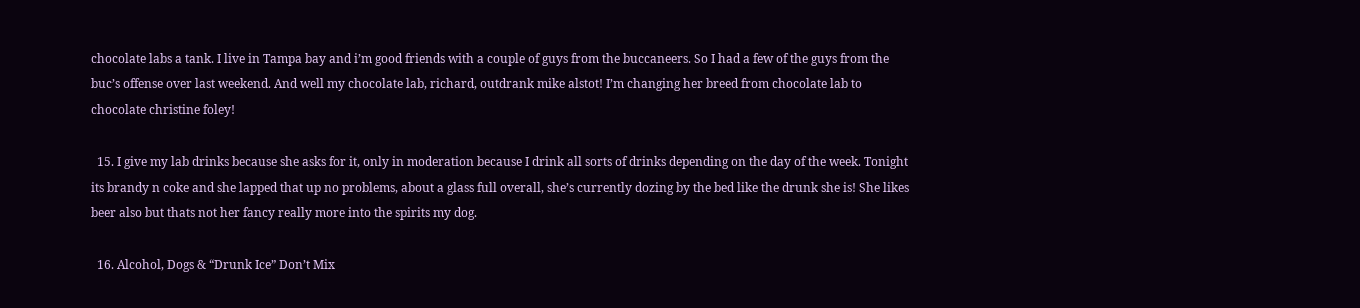chocolate labs a tank. I live in Tampa bay and i’m good friends with a couple of guys from the buccaneers. So I had a few of the guys from the buc’s offense over last weekend. And well my chocolate lab, richard, outdrank mike alstot! I’m changing her breed from chocolate lab to chocolate christine foley!

  15. I give my lab drinks because she asks for it, only in moderation because I drink all sorts of drinks depending on the day of the week. Tonight its brandy n coke and she lapped that up no problems, about a glass full overall, she’s currently dozing by the bed like the drunk she is! She likes beer also but thats not her fancy really more into the spirits my dog.

  16. Alcohol, Dogs & “Drunk Ice” Don’t Mix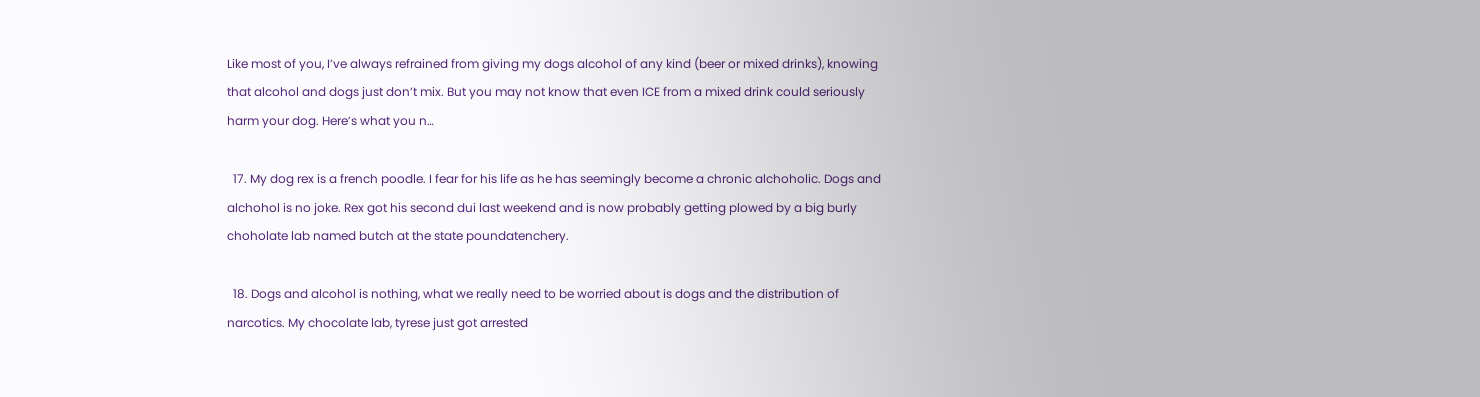Like most of you, I’ve always refrained from giving my dogs alcohol of any kind (beer or mixed drinks), knowing that alcohol and dogs just don’t mix. But you may not know that even ICE from a mixed drink could seriously harm your dog. Here’s what you n…

  17. My dog rex is a french poodle. I fear for his life as he has seemingly become a chronic alchoholic. Dogs and alchohol is no joke. Rex got his second dui last weekend and is now probably getting plowed by a big burly choholate lab named butch at the state poundatenchery.

  18. Dogs and alcohol is nothing, what we really need to be worried about is dogs and the distribution of narcotics. My chocolate lab, tyrese just got arrested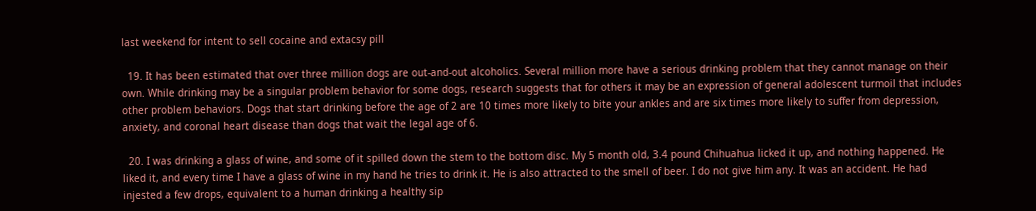last weekend for intent to sell cocaine and extacsy pill

  19. It has been estimated that over three million dogs are out-and-out alcoholics. Several million more have a serious drinking problem that they cannot manage on their own. While drinking may be a singular problem behavior for some dogs, research suggests that for others it may be an expression of general adolescent turmoil that includes other problem behaviors. Dogs that start drinking before the age of 2 are 10 times more likely to bite your ankles and are six times more likely to suffer from depression, anxiety, and coronal heart disease than dogs that wait the legal age of 6.

  20. I was drinking a glass of wine, and some of it spilled down the stem to the bottom disc. My 5 month old, 3.4 pound Chihuahua licked it up, and nothing happened. He liked it, and every time I have a glass of wine in my hand he tries to drink it. He is also attracted to the smell of beer. I do not give him any. It was an accident. He had injested a few drops, equivalent to a human drinking a healthy sip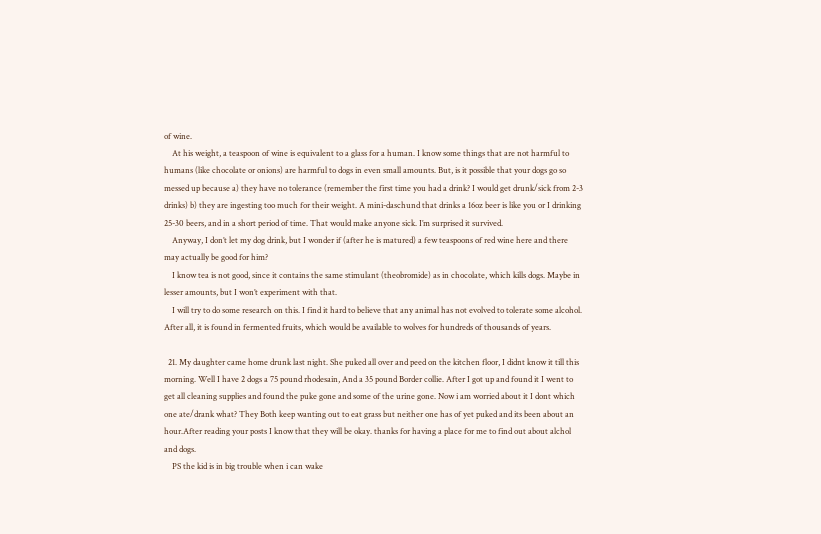of wine.
    At his weight, a teaspoon of wine is equivalent to a glass for a human. I know some things that are not harmful to humans (like chocolate or onions) are harmful to dogs in even small amounts. But, is it possible that your dogs go so messed up because a) they have no tolerance (remember the first time you had a drink? I would get drunk/sick from 2-3 drinks) b) they are ingesting too much for their weight. A mini-daschund that drinks a 16oz beer is like you or I drinking 25-30 beers, and in a short period of time. That would make anyone sick. I’m surprised it survived.
    Anyway, I don’t let my dog drink, but I wonder if (after he is matured) a few teaspoons of red wine here and there may actually be good for him?
    I know tea is not good, since it contains the same stimulant (theobromide) as in chocolate, which kills dogs. Maybe in lesser amounts, but I won’t experiment with that.
    I will try to do some research on this. I find it hard to believe that any animal has not evolved to tolerate some alcohol. After all, it is found in fermented fruits, which would be available to wolves for hundreds of thousands of years.

  21. My daughter came home drunk last night. She puked all over and peed on the kitchen floor, I didnt know it till this morning. Well I have 2 dogs a 75 pound rhodesain, And a 35 pound Border collie. After I got up and found it I went to get all cleaning supplies and found the puke gone and some of the urine gone. Now i am worried about it I dont which one ate/drank what? They Both keep wanting out to eat grass but neither one has of yet puked and its been about an hour.After reading your posts I know that they will be okay. thanks for having a place for me to find out about alchol and dogs.
    PS the kid is in big trouble when i can wake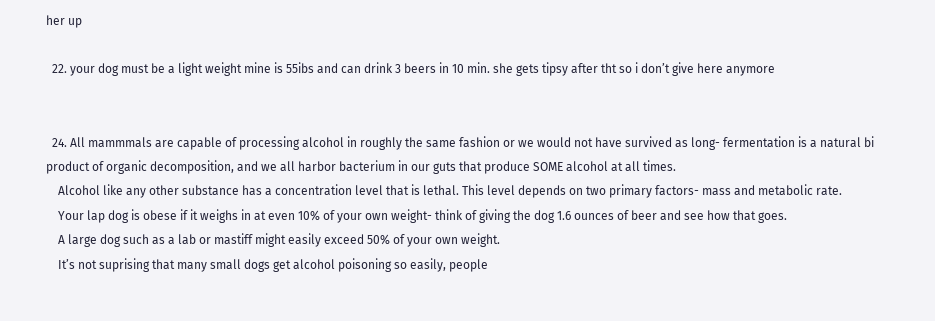her up

  22. your dog must be a light weight mine is 55ibs and can drink 3 beers in 10 min. she gets tipsy after tht so i don’t give here anymore


  24. All mammmals are capable of processing alcohol in roughly the same fashion or we would not have survived as long- fermentation is a natural bi product of organic decomposition, and we all harbor bacterium in our guts that produce SOME alcohol at all times.
    Alcohol like any other substance has a concentration level that is lethal. This level depends on two primary factors- mass and metabolic rate.
    Your lap dog is obese if it weighs in at even 10% of your own weight- think of giving the dog 1.6 ounces of beer and see how that goes.
    A large dog such as a lab or mastiff might easily exceed 50% of your own weight.
    It’s not suprising that many small dogs get alcohol poisoning so easily, people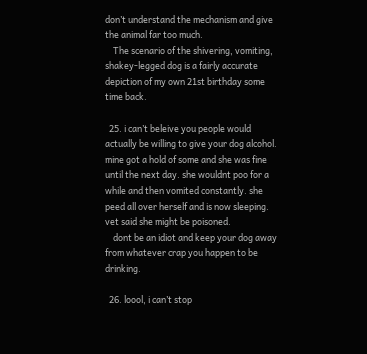don’t understand the mechanism and give the animal far too much.
    The scenario of the shivering, vomiting, shakey-legged dog is a fairly accurate depiction of my own 21st birthday some time back.

  25. i can’t beleive you people would actually be willing to give your dog alcohol. mine got a hold of some and she was fine until the next day. she wouldnt poo for a while and then vomited constantly. she peed all over herself and is now sleeping. vet said she might be poisoned.
    dont be an idiot and keep your dog away from whatever crap you happen to be drinking.

  26. loool, i can’t stop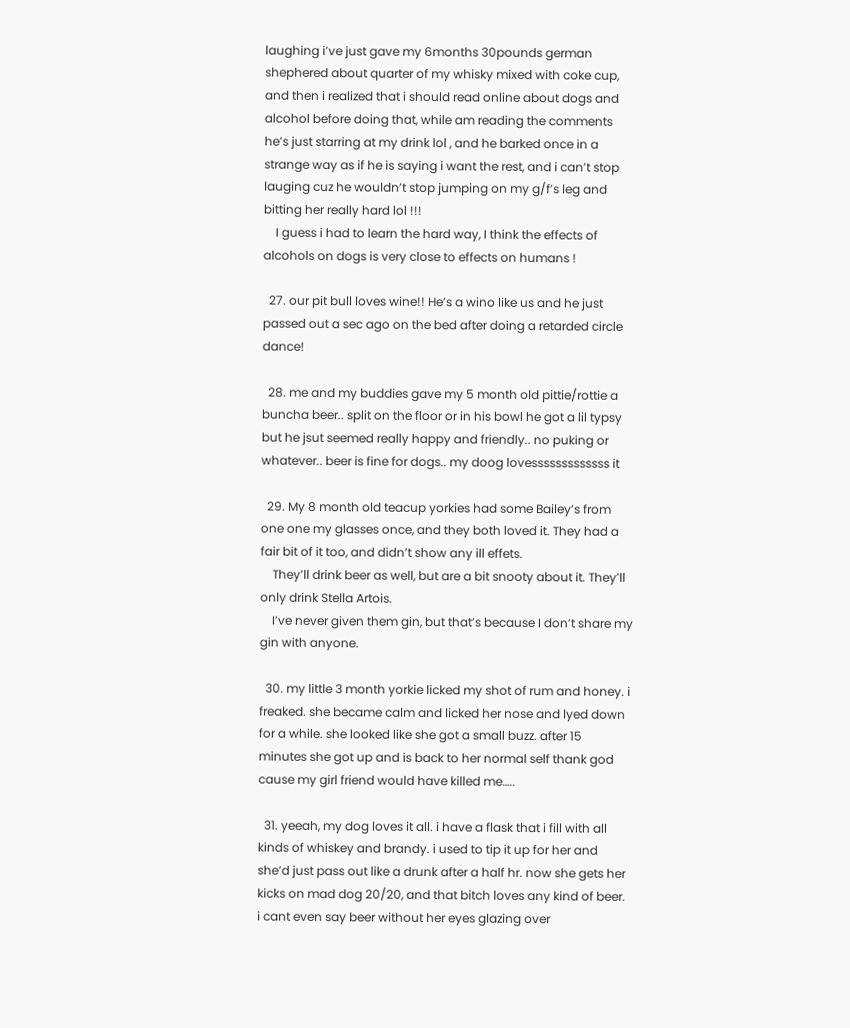laughing i’ve just gave my 6months 30pounds german shephered about quarter of my whisky mixed with coke cup, and then i realized that i should read online about dogs and alcohol before doing that, while am reading the comments he’s just starring at my drink lol , and he barked once in a strange way as if he is saying i want the rest, and i can’t stop lauging cuz he wouldn’t stop jumping on my g/f’s leg and bitting her really hard lol !!!
    I guess i had to learn the hard way, I think the effects of alcohols on dogs is very close to effects on humans !

  27. our pit bull loves wine!! He’s a wino like us and he just passed out a sec ago on the bed after doing a retarded circle dance!

  28. me and my buddies gave my 5 month old pittie/rottie a buncha beer.. split on the floor or in his bowl he got a lil typsy but he jsut seemed really happy and friendly.. no puking or whatever.. beer is fine for dogs.. my doog lovesssssssssssss it

  29. My 8 month old teacup yorkies had some Bailey’s from one one my glasses once, and they both loved it. They had a fair bit of it too, and didn’t show any ill effets.
    They’ll drink beer as well, but are a bit snooty about it. They’ll only drink Stella Artois.
    I’ve never given them gin, but that’s because I don’t share my gin with anyone.

  30. my little 3 month yorkie licked my shot of rum and honey. i freaked. she became calm and licked her nose and lyed down for a while. she looked like she got a small buzz. after 15 minutes she got up and is back to her normal self thank god cause my girl friend would have killed me…..

  31. yeeah, my dog loves it all. i have a flask that i fill with all kinds of whiskey and brandy. i used to tip it up for her and she’d just pass out like a drunk after a half hr. now she gets her kicks on mad dog 20/20, and that bitch loves any kind of beer. i cant even say beer without her eyes glazing over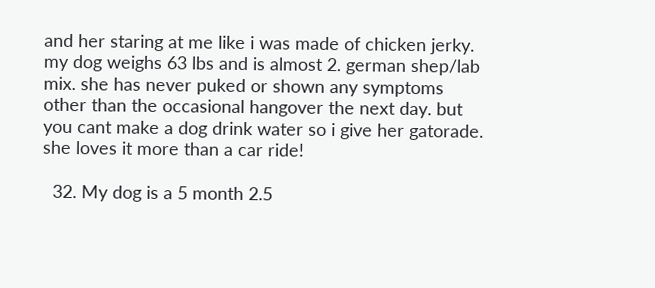and her staring at me like i was made of chicken jerky. my dog weighs 63 lbs and is almost 2. german shep/lab mix. she has never puked or shown any symptoms other than the occasional hangover the next day. but you cant make a dog drink water so i give her gatorade. she loves it more than a car ride!

  32. My dog is a 5 month 2.5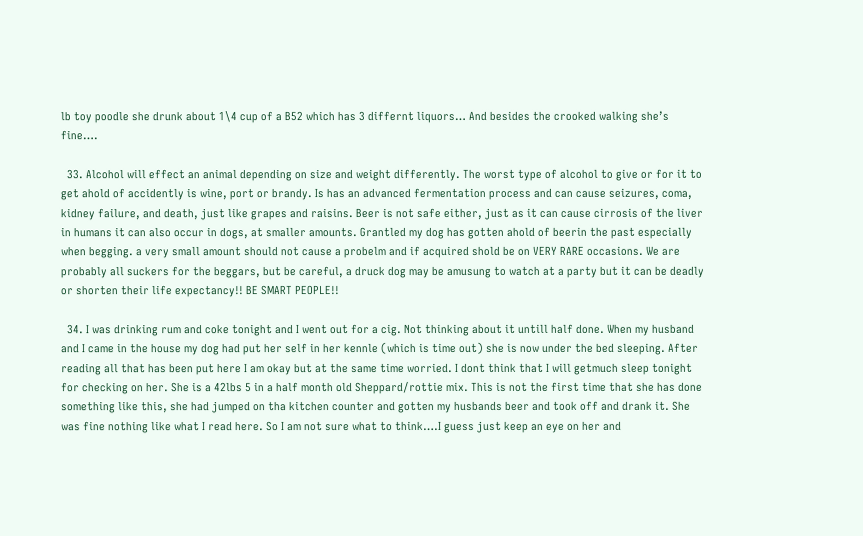lb toy poodle she drunk about 1\4 cup of a B52 which has 3 differnt liquors… And besides the crooked walking she’s fine….

  33. Alcohol will effect an animal depending on size and weight differently. The worst type of alcohol to give or for it to get ahold of accidently is wine, port or brandy. Is has an advanced fermentation process and can cause seizures, coma, kidney failure, and death, just like grapes and raisins. Beer is not safe either, just as it can cause cirrosis of the liver in humans it can also occur in dogs, at smaller amounts. Grantled my dog has gotten ahold of beerin the past especially when begging. a very small amount should not cause a probelm and if acquired shold be on VERY RARE occasions. We are probably all suckers for the beggars, but be careful, a druck dog may be amusung to watch at a party but it can be deadly or shorten their life expectancy!! BE SMART PEOPLE!!

  34. I was drinking rum and coke tonight and I went out for a cig. Not thinking about it untill half done. When my husband and I came in the house my dog had put her self in her kennle (which is time out) she is now under the bed sleeping. After reading all that has been put here I am okay but at the same time worried. I dont think that I will getmuch sleep tonight for checking on her. She is a 42lbs 5 in a half month old Sheppard/rottie mix. This is not the first time that she has done something like this, she had jumped on tha kitchen counter and gotten my husbands beer and took off and drank it. She was fine nothing like what I read here. So I am not sure what to think….I guess just keep an eye on her and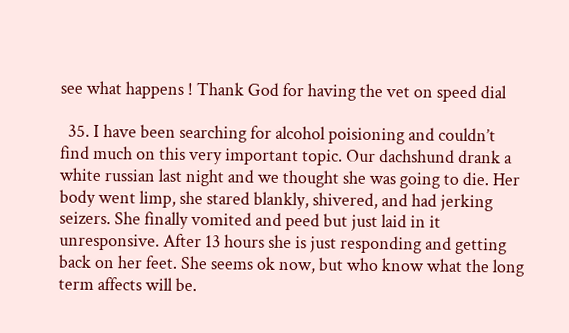see what happens ! Thank God for having the vet on speed dial

  35. I have been searching for alcohol poisioning and couldn’t find much on this very important topic. Our dachshund drank a white russian last night and we thought she was going to die. Her body went limp, she stared blankly, shivered, and had jerking seizers. She finally vomited and peed but just laid in it unresponsive. After 13 hours she is just responding and getting back on her feet. She seems ok now, but who know what the long term affects will be.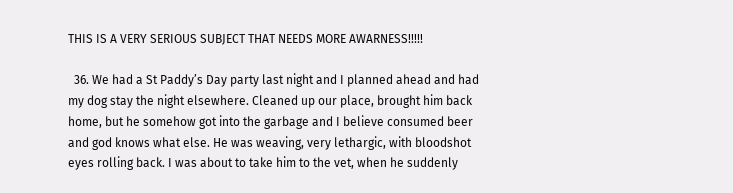THIS IS A VERY SERIOUS SUBJECT THAT NEEDS MORE AWARNESS!!!!!

  36. We had a St Paddy’s Day party last night and I planned ahead and had my dog stay the night elsewhere. Cleaned up our place, brought him back home, but he somehow got into the garbage and I believe consumed beer and god knows what else. He was weaving, very lethargic, with bloodshot eyes rolling back. I was about to take him to the vet, when he suddenly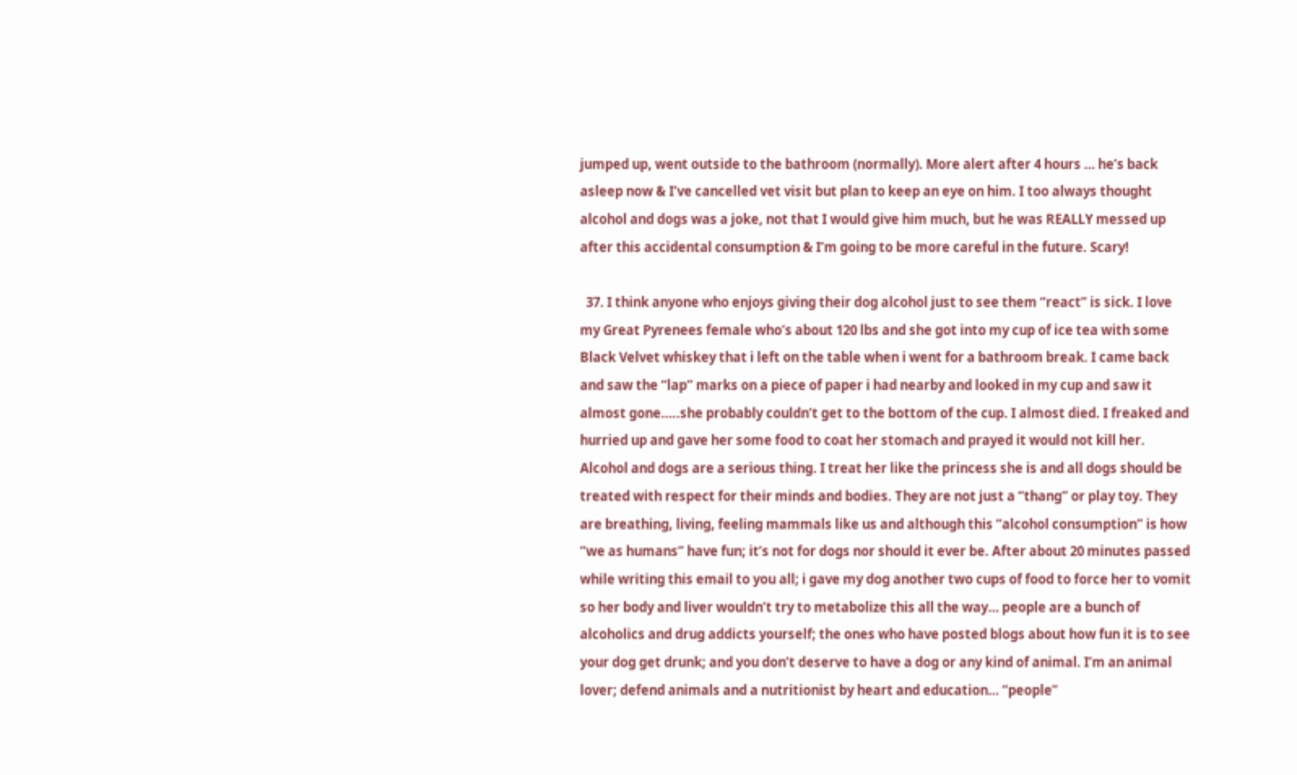jumped up, went outside to the bathroom (normally). More alert after 4 hours … he’s back asleep now & I’ve cancelled vet visit but plan to keep an eye on him. I too always thought alcohol and dogs was a joke, not that I would give him much, but he was REALLY messed up after this accidental consumption & I’m going to be more careful in the future. Scary!

  37. I think anyone who enjoys giving their dog alcohol just to see them “react” is sick. I love my Great Pyrenees female who’s about 120 lbs and she got into my cup of ice tea with some Black Velvet whiskey that i left on the table when i went for a bathroom break. I came back and saw the “lap” marks on a piece of paper i had nearby and looked in my cup and saw it almost gone…..she probably couldn’t get to the bottom of the cup. I almost died. I freaked and hurried up and gave her some food to coat her stomach and prayed it would not kill her. Alcohol and dogs are a serious thing. I treat her like the princess she is and all dogs should be treated with respect for their minds and bodies. They are not just a “thang” or play toy. They are breathing, living, feeling mammals like us and although this “alcohol consumption” is how “we as humans” have fun; it’s not for dogs nor should it ever be. After about 20 minutes passed while writing this email to you all; i gave my dog another two cups of food to force her to vomit so her body and liver wouldn’t try to metabolize this all the way… people are a bunch of alcoholics and drug addicts yourself; the ones who have posted blogs about how fun it is to see your dog get drunk; and you don’t deserve to have a dog or any kind of animal. I’m an animal lover; defend animals and a nutritionist by heart and education… “people”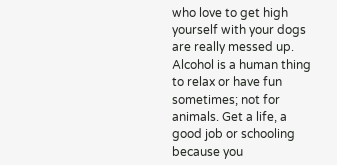who love to get high yourself with your dogs are really messed up. Alcohol is a human thing to relax or have fun sometimes; not for animals. Get a life, a good job or schooling because you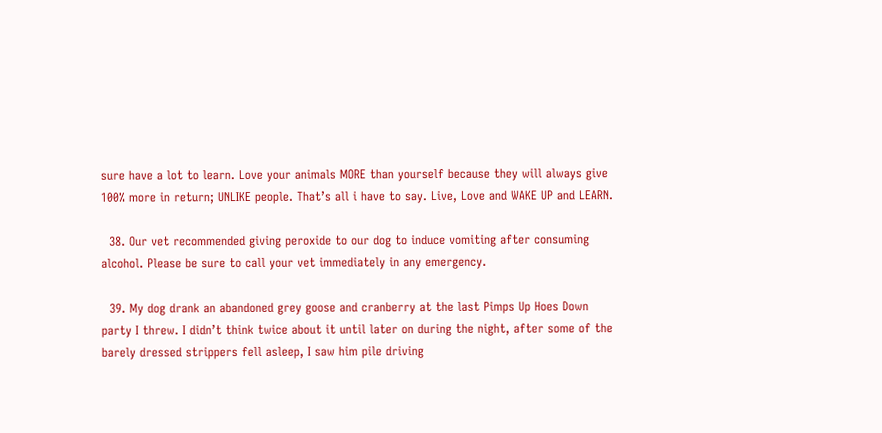sure have a lot to learn. Love your animals MORE than yourself because they will always give 100% more in return; UNLIKE people. That’s all i have to say. Live, Love and WAKE UP and LEARN.

  38. Our vet recommended giving peroxide to our dog to induce vomiting after consuming alcohol. Please be sure to call your vet immediately in any emergency.

  39. My dog drank an abandoned grey goose and cranberry at the last Pimps Up Hoes Down party I threw. I didn’t think twice about it until later on during the night, after some of the barely dressed strippers fell asleep, I saw him pile driving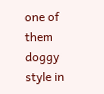one of them doggy style in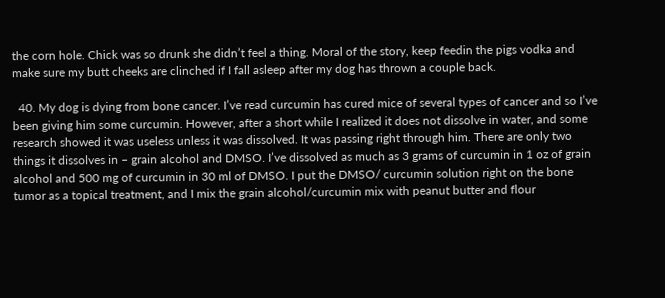the corn hole. Chick was so drunk she didn’t feel a thing. Moral of the story, keep feedin the pigs vodka and make sure my butt cheeks are clinched if I fall asleep after my dog has thrown a couple back.

  40. My dog is dying from bone cancer. I’ve read curcumin has cured mice of several types of cancer and so I’ve been giving him some curcumin. However, after a short while I realized it does not dissolve in water, and some research showed it was useless unless it was dissolved. It was passing right through him. There are only two things it dissolves in – grain alcohol and DMSO. I’ve dissolved as much as 3 grams of curcumin in 1 oz of grain alcohol and 500 mg of curcumin in 30 ml of DMSO. I put the DMSO/ curcumin solution right on the bone tumor as a topical treatment, and I mix the grain alcohol/curcumin mix with peanut butter and flour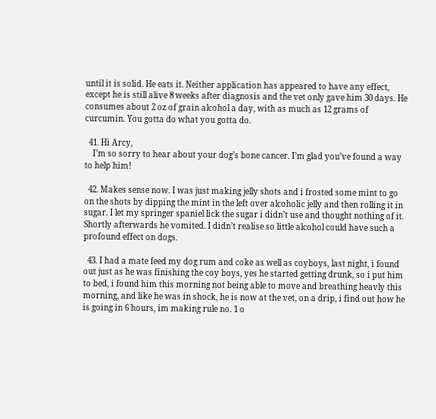until it is solid. He eats it. Neither application has appeared to have any effect, except he is still alive 8 weeks after diagnosis and the vet only gave him 30 days. He consumes about 2 oz of grain alcohol a day, with as much as 12 grams of curcumin. You gotta do what you gotta do.

  41. Hi Arcy,
    I’m so sorry to hear about your dog’s bone cancer. I’m glad you’ve found a way to help him!

  42. Makes sense now. I was just making jelly shots and i frosted some mint to go on the shots by dipping the mint in the left over alcoholic jelly and then rolling it in sugar. I let my springer spaniel lick the sugar i didn’t use and thought nothing of it. Shortly afterwards he vomited. I didn’t realise so little alcohol could have such a profound effect on dogs.

  43. I had a mate feed my dog rum and coke as well as coyboys, last night, i found out just as he was finishing the coy boys, yes he started getting drunk, so i put him to bed, i found him this morning not being able to move and breathing heavly this morning, and like he was in shock, he is now at the vet, on a drip, i find out how he is going in 6 hours, im making rule no. 1 o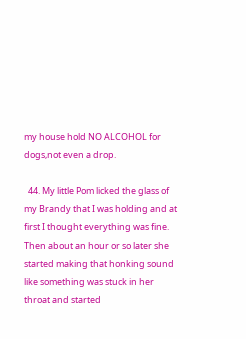my house hold NO ALCOHOL for dogs,not even a drop.

  44. My little Pom licked the glass of my Brandy that I was holding and at first I thought everything was fine. Then about an hour or so later she started making that honking sound like something was stuck in her throat and started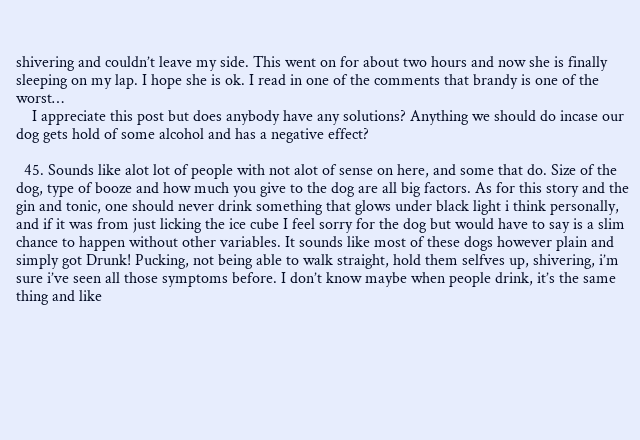shivering and couldn’t leave my side. This went on for about two hours and now she is finally sleeping on my lap. I hope she is ok. I read in one of the comments that brandy is one of the worst…
    I appreciate this post but does anybody have any solutions? Anything we should do incase our dog gets hold of some alcohol and has a negative effect?

  45. Sounds like alot lot of people with not alot of sense on here, and some that do. Size of the dog, type of booze and how much you give to the dog are all big factors. As for this story and the gin and tonic, one should never drink something that glows under black light i think personally, and if it was from just licking the ice cube I feel sorry for the dog but would have to say is a slim chance to happen without other variables. It sounds like most of these dogs however plain and simply got Drunk! Pucking, not being able to walk straight, hold them selfves up, shivering, i’m sure i’ve seen all those symptoms before. I don’t know maybe when people drink, it’s the same thing and like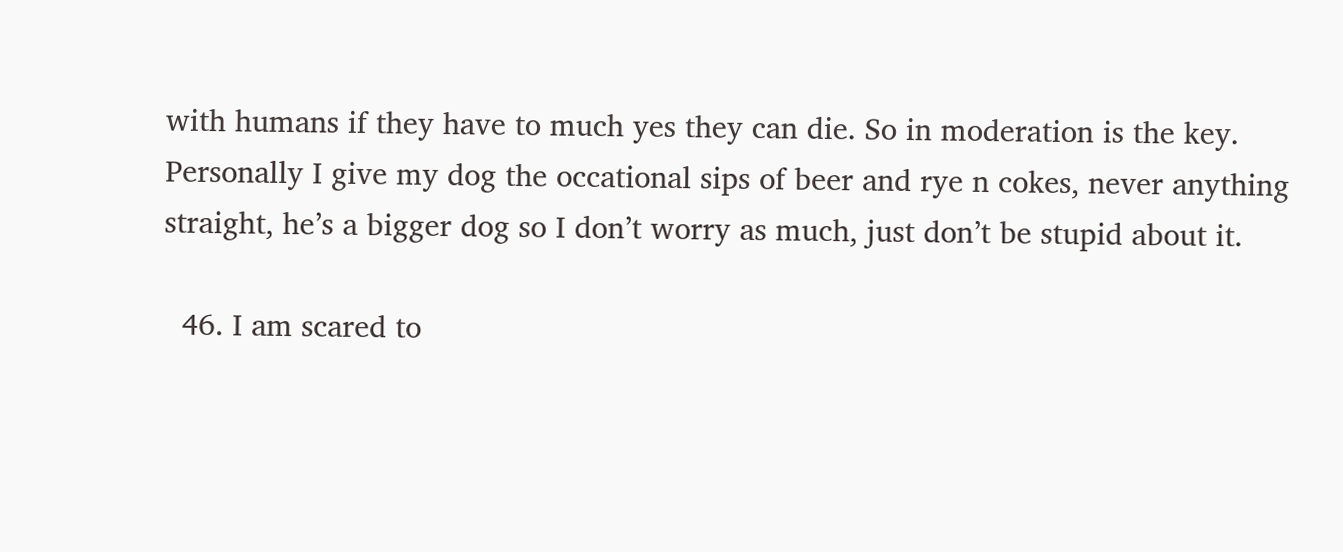with humans if they have to much yes they can die. So in moderation is the key. Personally I give my dog the occational sips of beer and rye n cokes, never anything straight, he’s a bigger dog so I don’t worry as much, just don’t be stupid about it.

  46. I am scared to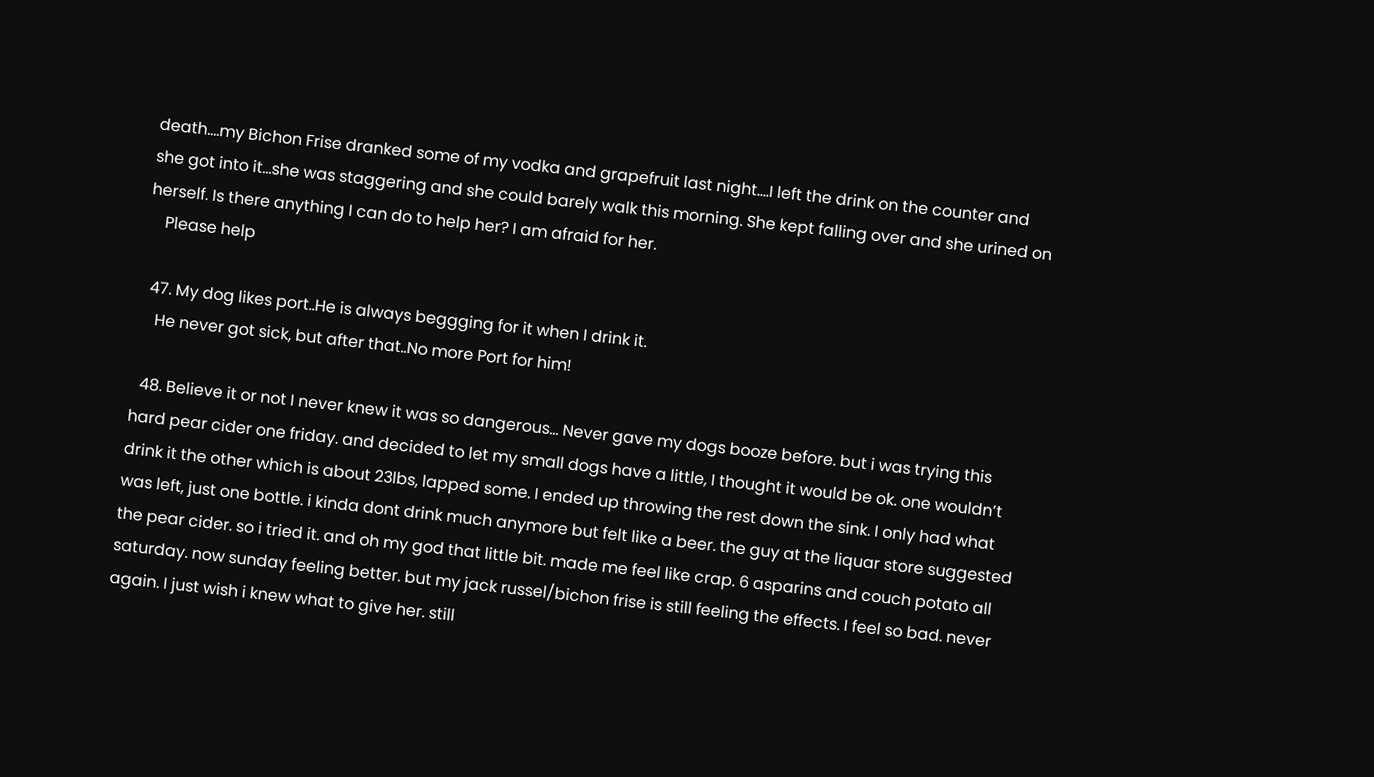death….my Bichon Frise dranked some of my vodka and grapefruit last night….I left the drink on the counter and she got into it…she was staggering and she could barely walk this morning. She kept falling over and she urined on herself. Is there anything I can do to help her? I am afraid for her.
    Please help

  47. My dog likes port..He is always beggging for it when I drink it.
    He never got sick, but after that..No more Port for him!

  48. Believe it or not I never knew it was so dangerous… Never gave my dogs booze before. but i was trying this hard pear cider one friday. and decided to let my small dogs have a little, I thought it would be ok. one wouldn’t drink it the other which is about 23lbs, lapped some. I ended up throwing the rest down the sink. I only had what was left, just one bottle. i kinda dont drink much anymore but felt like a beer. the guy at the liquar store suggested the pear cider. so i tried it. and oh my god that little bit. made me feel like crap. 6 asparins and couch potato all saturday. now sunday feeling better. but my jack russel/bichon frise is still feeling the effects. I feel so bad. never again. I just wish i knew what to give her. still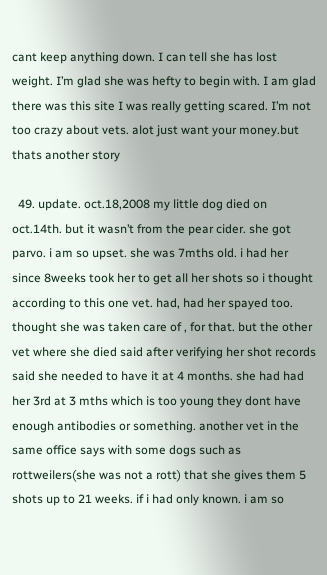cant keep anything down. I can tell she has lost weight. I’m glad she was hefty to begin with. I am glad there was this site I was really getting scared. I’m not too crazy about vets. alot just want your money.but thats another story

  49. update. oct.18,2008 my little dog died on oct.14th. but it wasn’t from the pear cider. she got parvo. i am so upset. she was 7mths old. i had her since 8weeks took her to get all her shots so i thought according to this one vet. had, had her spayed too. thought she was taken care of , for that. but the other vet where she died said after verifying her shot records said she needed to have it at 4 months. she had had her 3rd at 3 mths which is too young they dont have enough antibodies or something. another vet in the same office says with some dogs such as rottweilers(she was not a rott) that she gives them 5 shots up to 21 weeks. if i had only known. i am so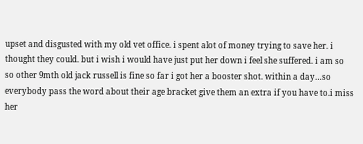upset and disgusted with my old vet office. i spent alot of money trying to save her. i thought they could. but i wish i would have just put her down i feel she suffered. i am so so other 9mth old jack russell is fine so far i got her a booster shot. within a day…so everybody pass the word about their age bracket give them an extra if you have to.i miss her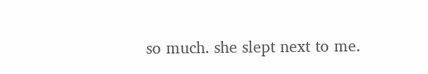so much. she slept next to me.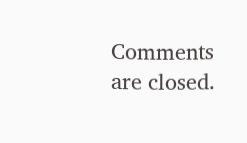Comments are closed.